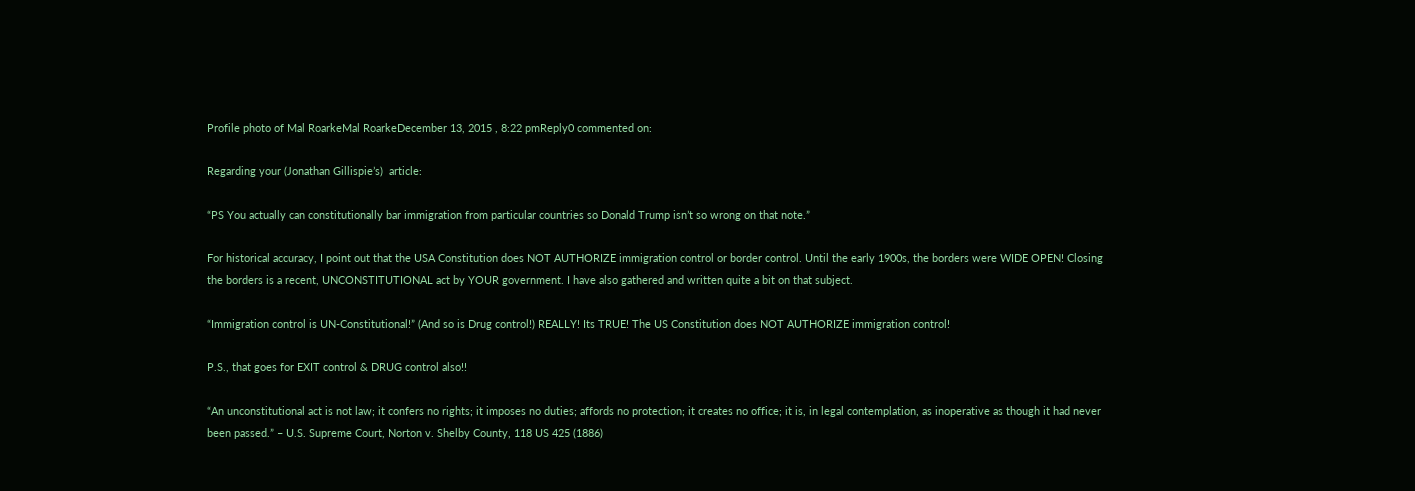Profile photo of Mal RoarkeMal RoarkeDecember 13, 2015 , 8:22 pmReply0 commented on:

Regarding your (Jonathan Gillispie’s)  article:

“PS You actually can constitutionally bar immigration from particular countries so Donald Trump isn’t so wrong on that note.”

For historical accuracy, I point out that the USA Constitution does NOT AUTHORIZE immigration control or border control. Until the early 1900s, the borders were WIDE OPEN! Closing the borders is a recent, UNCONSTITUTIONAL act by YOUR government. I have also gathered and written quite a bit on that subject.

“Immigration control is UN-Constitutional!” (And so is Drug control!) REALLY! Its TRUE! The US Constitution does NOT AUTHORIZE immigration control!

P.S., that goes for EXIT control & DRUG control also!!

“An unconstitutional act is not law; it confers no rights; it imposes no duties; affords no protection; it creates no office; it is, in legal contemplation, as inoperative as though it had never been passed.” – U.S. Supreme Court, Norton v. Shelby County, 118 US 425 (1886)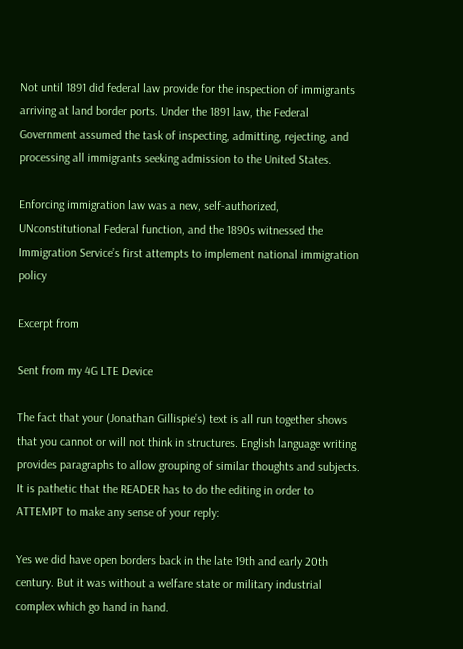Not until 1891 did federal law provide for the inspection of immigrants arriving at land border ports. Under the 1891 law, the Federal Government assumed the task of inspecting, admitting, rejecting, and processing all immigrants seeking admission to the United States.

Enforcing immigration law was a new, self-authorized, UNconstitutional Federal function, and the 1890s witnessed the Immigration Service’s first attempts to implement national immigration policy

Excerpt from

Sent from my 4G LTE Device

The fact that your (Jonathan Gillispie’s) text is all run together shows that you cannot or will not think in structures. English language writing provides paragraphs to allow grouping of similar thoughts and subjects. It is pathetic that the READER has to do the editing in order to ATTEMPT to make any sense of your reply:

Yes we did have open borders back in the late 19th and early 20th century. But it was without a welfare state or military industrial complex which go hand in hand.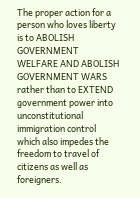The proper action for a person who loves liberty is to ABOLISH GOVERNMENT WELFARE AND ABOLISH GOVERNMENT WARS rather than to EXTEND government power into unconstitutional immigration control which also impedes the freedom to travel of citizens as well as foreigners.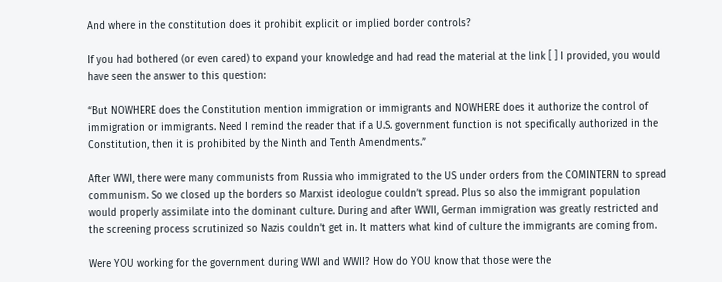And where in the constitution does it prohibit explicit or implied border controls?

If you had bothered (or even cared) to expand your knowledge and had read the material at the link [ ] I provided, you would have seen the answer to this question:

“But NOWHERE does the Constitution mention immigration or immigrants and NOWHERE does it authorize the control of immigration or immigrants. Need I remind the reader that if a U.S. government function is not specifically authorized in the Constitution, then it is prohibited by the Ninth and Tenth Amendments.”

After WWI, there were many communists from Russia who immigrated to the US under orders from the COMINTERN to spread communism. So we closed up the borders so Marxist ideologue couldn’t spread. Plus so also the immigrant population would properly assimilate into the dominant culture. During and after WWII, German immigration was greatly restricted and the screening process scrutinized so Nazis couldn’t get in. It matters what kind of culture the immigrants are coming from.

Were YOU working for the government during WWI and WWII? How do YOU know that those were the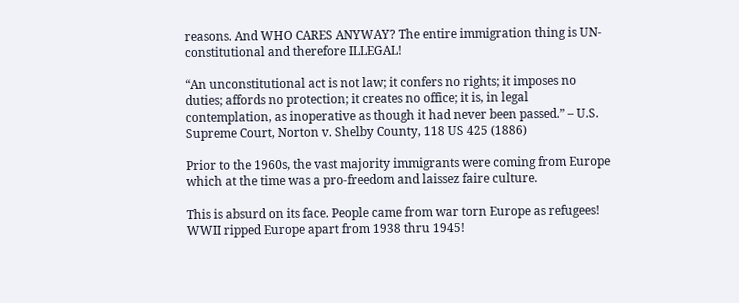reasons. And WHO CARES ANYWAY? The entire immigration thing is UN-constitutional and therefore ILLEGAL!

“An unconstitutional act is not law; it confers no rights; it imposes no duties; affords no protection; it creates no office; it is, in legal contemplation, as inoperative as though it had never been passed.” – U.S. Supreme Court, Norton v. Shelby County, 118 US 425 (1886)

Prior to the 1960s, the vast majority immigrants were coming from Europe which at the time was a pro-freedom and laissez faire culture.

This is absurd on its face. People came from war torn Europe as refugees! WWII ripped Europe apart from 1938 thru 1945!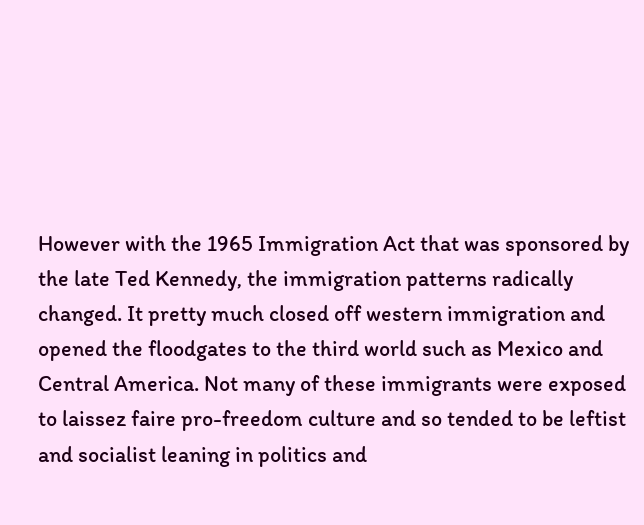However with the 1965 Immigration Act that was sponsored by the late Ted Kennedy, the immigration patterns radically changed. It pretty much closed off western immigration and opened the floodgates to the third world such as Mexico and Central America. Not many of these immigrants were exposed to laissez faire pro-freedom culture and so tended to be leftist and socialist leaning in politics and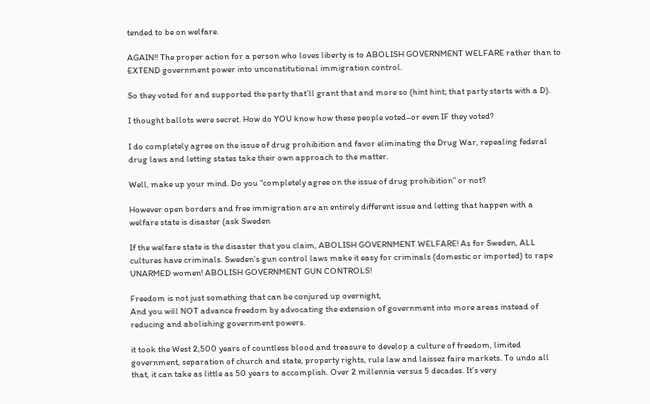tended to be on welfare.

AGAIN!! The proper action for a person who loves liberty is to ABOLISH GOVERNMENT WELFARE rather than to EXTEND government power into unconstitutional immigration control.

So they voted for and supported the party that’ll grant that and more so (hint hint; that party starts with a D).

I thought ballots were secret. How do YOU know how these people voted–or even IF they voted?

I do completely agree on the issue of drug prohibition and favor eliminating the Drug War, repealing federal drug laws and letting states take their own approach to the matter.

Well, make up your mind. Do you “completely agree on the issue of drug prohibition” or not?

However open borders and free immigration are an entirely different issue and letting that happen with a welfare state is disaster (ask Sweden

If the welfare state is the disaster that you claim, ABOLISH GOVERNMENT WELFARE! As for Sweden, ALL cultures have criminals. Sweden’s gun control laws make it easy for criminals (domestic or imported) to rape UNARMED women! ABOLISH GOVERNMENT GUN CONTROLS!

Freedom is not just something that can be conjured up overnight,
And you will NOT advance freedom by advocating the extension of government into more areas instead of reducing and abolishing government powers.

it took the West 2,500 years of countless blood and treasure to develop a culture of freedom, limited government, separation of church and state, property rights, rule law and laissez faire markets. To undo all that, it can take as little as 50 years to accomplish. Over 2 millennia versus 5 decades. It’s very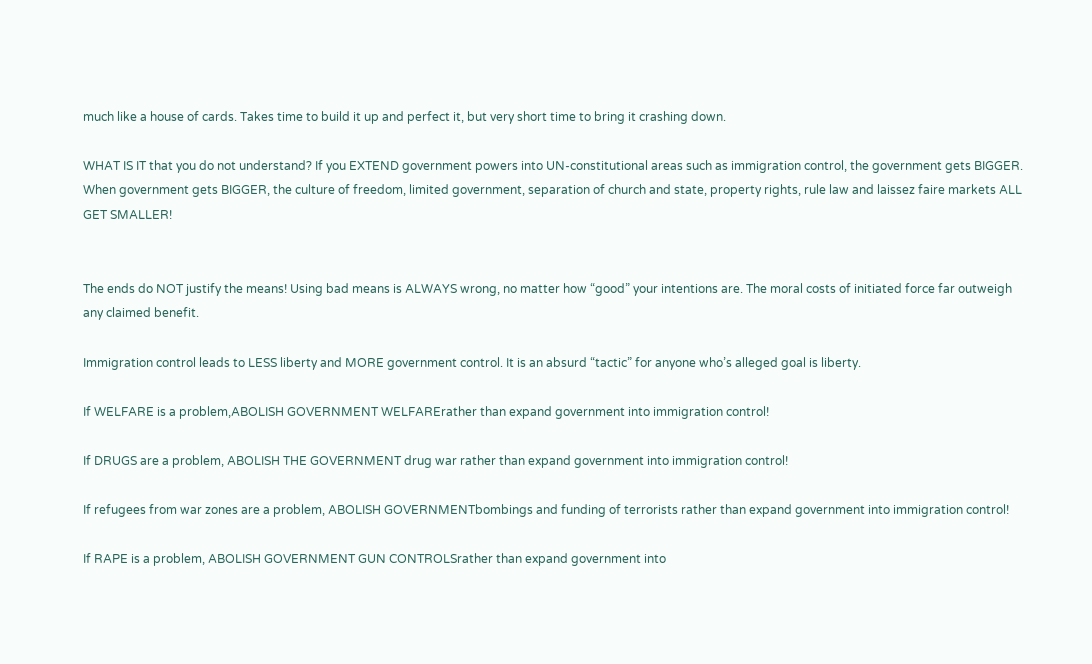much like a house of cards. Takes time to build it up and perfect it, but very short time to bring it crashing down.

WHAT IS IT that you do not understand? If you EXTEND government powers into UN-constitutional areas such as immigration control, the government gets BIGGER. When government gets BIGGER, the culture of freedom, limited government, separation of church and state, property rights, rule law and laissez faire markets ALL GET SMALLER!


The ends do NOT justify the means! Using bad means is ALWAYS wrong, no matter how “good” your intentions are. The moral costs of initiated force far outweigh any claimed benefit.

Immigration control leads to LESS liberty and MORE government control. It is an absurd “tactic” for anyone who’s alleged goal is liberty.

If WELFARE is a problem,ABOLISH GOVERNMENT WELFARErather than expand government into immigration control!

If DRUGS are a problem, ABOLISH THE GOVERNMENT drug war rather than expand government into immigration control!

If refugees from war zones are a problem, ABOLISH GOVERNMENTbombings and funding of terrorists rather than expand government into immigration control!

If RAPE is a problem, ABOLISH GOVERNMENT GUN CONTROLSrather than expand government into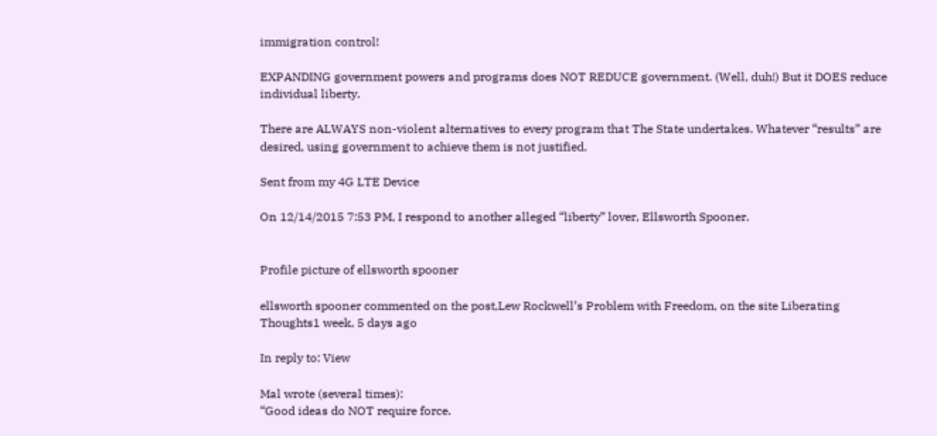immigration control!

EXPANDING government powers and programs does NOT REDUCE government. (Well, duh!) But it DOES reduce individual liberty.

There are ALWAYS non-violent alternatives to every program that The State undertakes. Whatever “results” are desired, using government to achieve them is not justified.

Sent from my 4G LTE Device

On 12/14/2015 7:53 PM, I respond to another alleged “liberty” lover, Ellsworth Spooner.


Profile picture of ellsworth spooner

ellsworth spooner commented on the post,Lew Rockwell’s Problem with Freedom, on the site Liberating Thoughts1 week, 5 days ago

In reply to: View

Mal wrote (several times):
“Good ideas do NOT require force.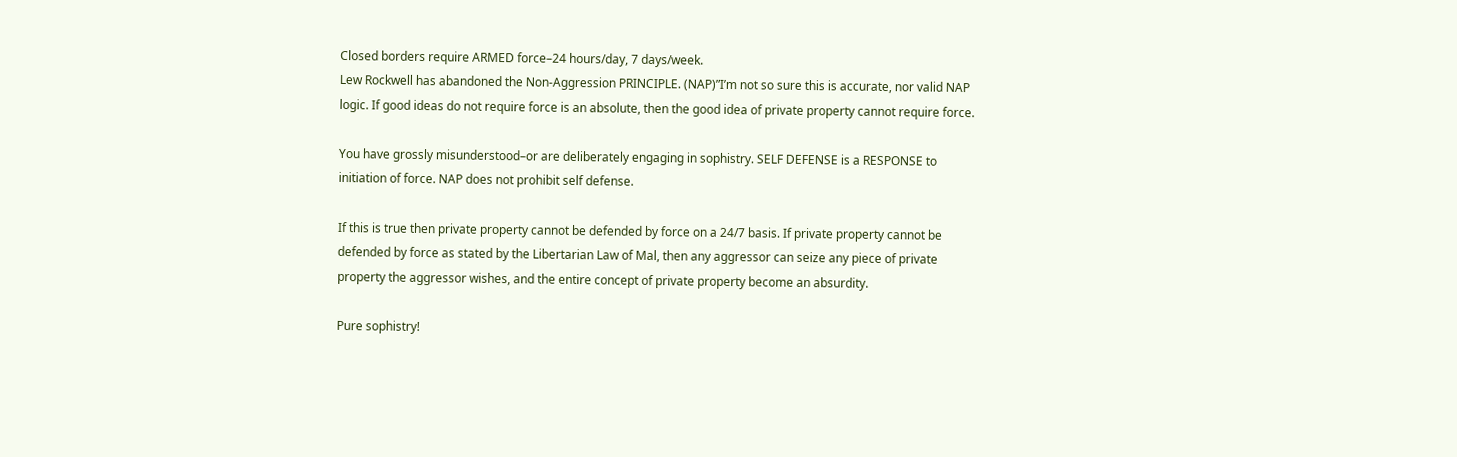Closed borders require ARMED force–24 hours/day, 7 days/week.
Lew Rockwell has abandoned the Non-Aggression PRINCIPLE. (NAP)”I’m not so sure this is accurate, nor valid NAP logic. If good ideas do not require force is an absolute, then the good idea of private property cannot require force.

You have grossly misunderstood–or are deliberately engaging in sophistry. SELF DEFENSE is a RESPONSE to initiation of force. NAP does not prohibit self defense.

If this is true then private property cannot be defended by force on a 24/7 basis. If private property cannot be defended by force as stated by the Libertarian Law of Mal, then any aggressor can seize any piece of private property the aggressor wishes, and the entire concept of private property become an absurdity.

Pure sophistry!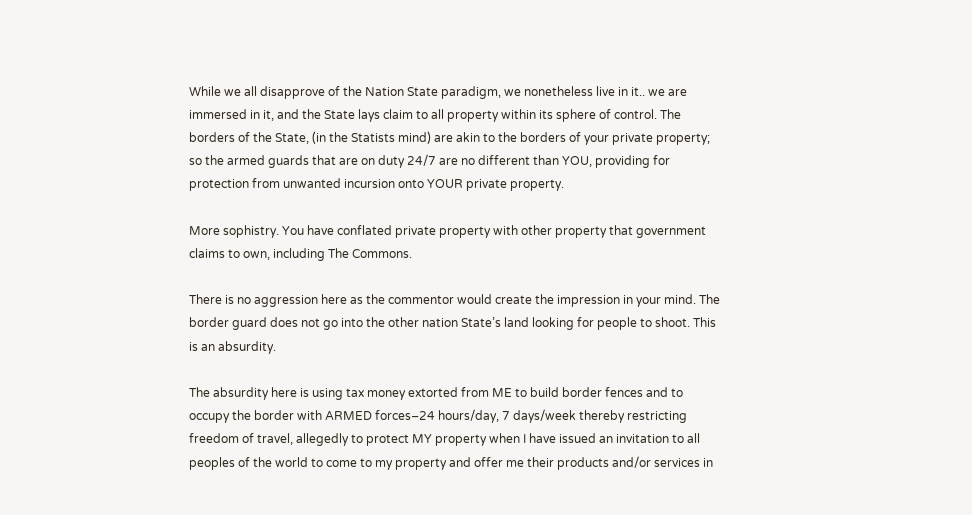While we all disapprove of the Nation State paradigm, we nonetheless live in it.. we are immersed in it, and the State lays claim to all property within its sphere of control. The borders of the State, (in the Statists mind) are akin to the borders of your private property; so the armed guards that are on duty 24/7 are no different than YOU, providing for protection from unwanted incursion onto YOUR private property.

More sophistry. You have conflated private property with other property that government claims to own, including The Commons.

There is no aggression here as the commentor would create the impression in your mind. The border guard does not go into the other nation State’s land looking for people to shoot. This is an absurdity.

The absurdity here is using tax money extorted from ME to build border fences and to occupy the border with ARMED forces–24 hours/day, 7 days/week thereby restricting freedom of travel, allegedly to protect MY property when I have issued an invitation to all peoples of the world to come to my property and offer me their products and/or services in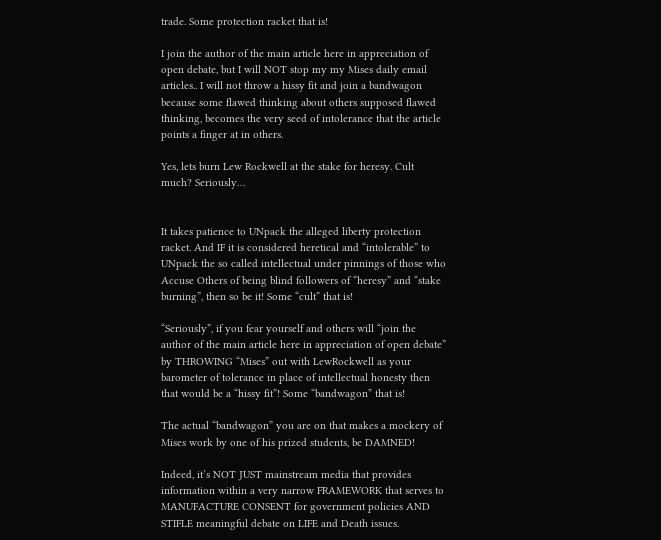trade. Some protection racket that is!

I join the author of the main article here in appreciation of open debate, but I will NOT stop my my Mises daily email articles.. I will not throw a hissy fit and join a bandwagon because some flawed thinking about others supposed flawed thinking, becomes the very seed of intolerance that the article points a finger at in others.

Yes, lets burn Lew Rockwell at the stake for heresy. Cult much? Seriously…


It takes patience to UNpack the alleged liberty protection racket. And IF it is considered heretical and “intolerable” to UNpack the so called intellectual under pinnings of those who Accuse Others of being blind followers of “heresy” and “stake burning”, then so be it! Some “cult” that is!

“Seriously”, if you fear yourself and others will “join the author of the main article here in appreciation of open debate” by THROWING “Mises” out with LewRockwell as your barometer of tolerance in place of intellectual honesty then that would be a “hissy fit”! Some “bandwagon” that is!

The actual “bandwagon” you are on that makes a mockery of Mises work by one of his prized students, be DAMNED!

Indeed, it’s NOT JUST mainstream media that provides information within a very narrow FRAMEWORK that serves to MANUFACTURE CONSENT for government policies AND STIFLE meaningful debate on LIFE and Death issues.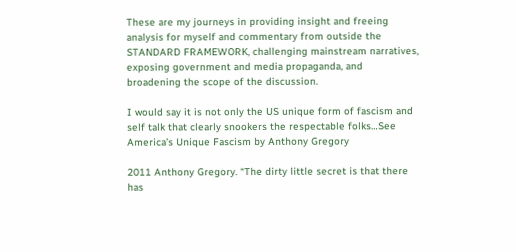These are my journeys in providing insight and freeing analysis for myself and commentary from outside the STANDARD FRAMEWORK, challenging mainstream narratives, exposing government and media propaganda, and broadening the scope of the discussion.

I would say it is not only the US unique form of fascism and self talk that clearly snookers the respectable folks…See America’s Unique Fascism by Anthony Gregory

2011 Anthony Gregory. “The dirty little secret is that there has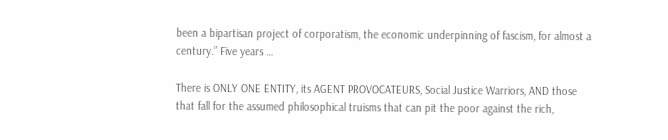been a bipartisan project of corporatism, the economic underpinning of fascism, for almost a century.” Five years …

There is ONLY ONE ENTITY, its AGENT PROVOCATEURS, Social Justice Warriors, AND those that fall for the assumed philosophical truisms that can pit the poor against the rich,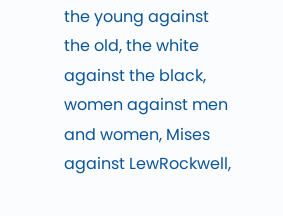the young against the old, the white against the black, women against men and women, Mises against LewRockwell,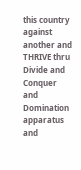this country against another and THRIVE thru Divide and Conquer and Domination apparatus and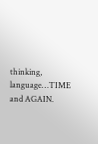thinking, language…TIME and AGAIN.